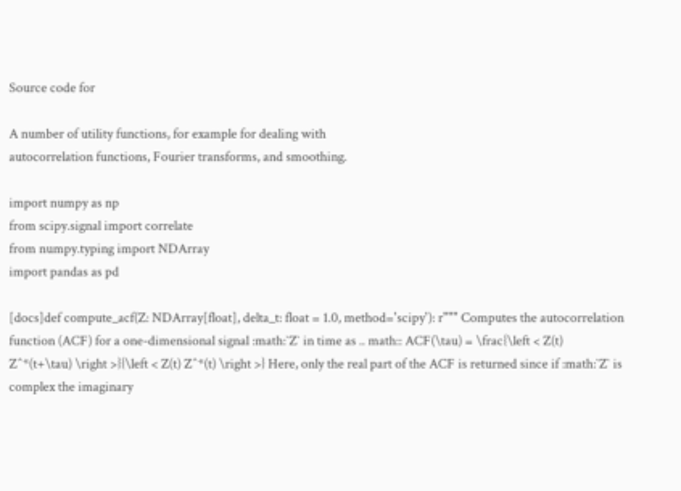Source code for

A number of utility functions, for example for dealing with
autocorrelation functions, Fourier transforms, and smoothing.

import numpy as np
from scipy.signal import correlate
from numpy.typing import NDArray
import pandas as pd

[docs]def compute_acf(Z: NDArray[float], delta_t: float = 1.0, method='scipy'): r""" Computes the autocorrelation function (ACF) for a one-dimensional signal :math:`Z` in time as .. math:: ACF(\tau) = \frac{\left < Z(t) Z^*(t+\tau) \right >}{\left < Z(t) Z^*(t) \right >} Here, only the real part of the ACF is returned since if :math:`Z` is complex the imaginary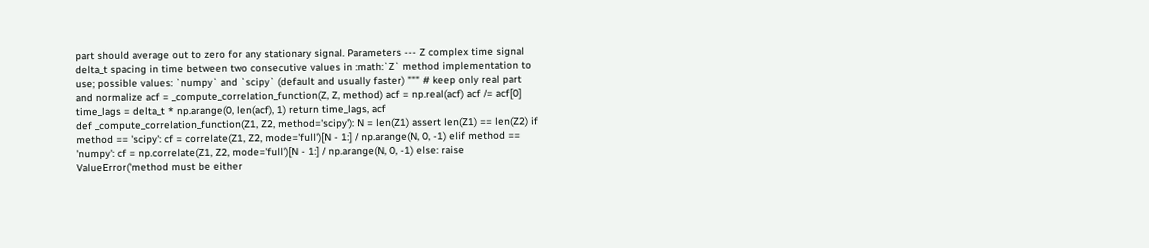part should average out to zero for any stationary signal. Parameters --- Z complex time signal delta_t spacing in time between two consecutive values in :math:`Z` method implementation to use; possible values: `numpy` and `scipy` (default and usually faster) """ # keep only real part and normalize acf = _compute_correlation_function(Z, Z, method) acf = np.real(acf) acf /= acf[0] time_lags = delta_t * np.arange(0, len(acf), 1) return time_lags, acf
def _compute_correlation_function(Z1, Z2, method='scipy'): N = len(Z1) assert len(Z1) == len(Z2) if method == 'scipy': cf = correlate(Z1, Z2, mode='full')[N - 1:] / np.arange(N, 0, -1) elif method == 'numpy': cf = np.correlate(Z1, Z2, mode='full')[N - 1:] / np.arange(N, 0, -1) else: raise ValueError('method must be either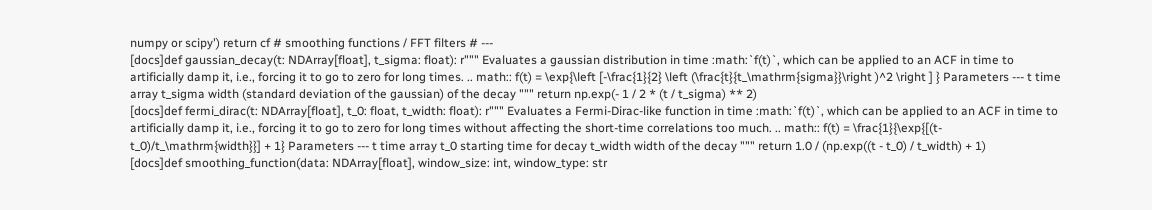numpy or scipy') return cf # smoothing functions / FFT filters # ---
[docs]def gaussian_decay(t: NDArray[float], t_sigma: float): r""" Evaluates a gaussian distribution in time :math:`f(t)`, which can be applied to an ACF in time to artificially damp it, i.e., forcing it to go to zero for long times. .. math:: f(t) = \exp{\left [-\frac{1}{2} \left (\frac{t}{t_\mathrm{sigma}}\right )^2 \right ] } Parameters --- t time array t_sigma width (standard deviation of the gaussian) of the decay """ return np.exp(- 1 / 2 * (t / t_sigma) ** 2)
[docs]def fermi_dirac(t: NDArray[float], t_0: float, t_width: float): r""" Evaluates a Fermi-Dirac-like function in time :math:`f(t)`, which can be applied to an ACF in time to artificially damp it, i.e., forcing it to go to zero for long times without affecting the short-time correlations too much. .. math:: f(t) = \frac{1}{\exp{[(t-t_0)/t_\mathrm{width}}] + 1} Parameters --- t time array t_0 starting time for decay t_width width of the decay """ return 1.0 / (np.exp((t - t_0) / t_width) + 1)
[docs]def smoothing_function(data: NDArray[float], window_size: int, window_type: str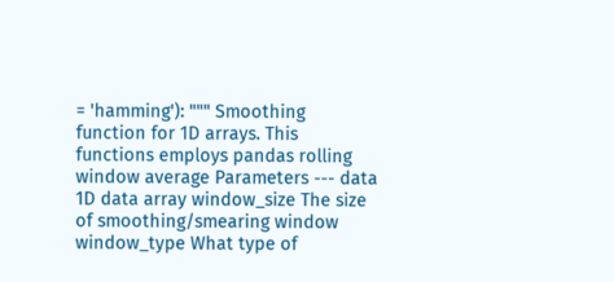= 'hamming'): """ Smoothing function for 1D arrays. This functions employs pandas rolling window average Parameters --- data 1D data array window_size The size of smoothing/smearing window window_type What type of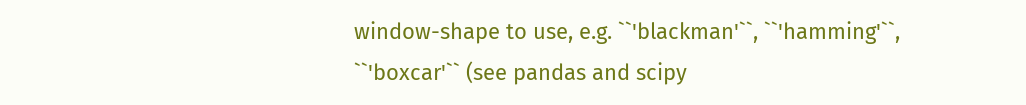window-shape to use, e.g. ``'blackman'``, ``'hamming'``, ``'boxcar'`` (see pandas and scipy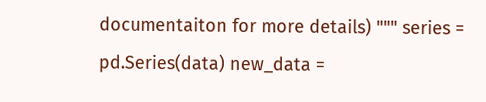documentaiton for more details) """ series = pd.Series(data) new_data =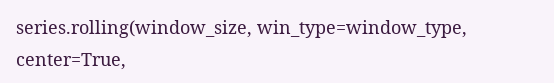series.rolling(window_size, win_type=window_type, center=True,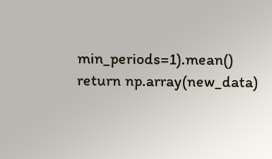min_periods=1).mean() return np.array(new_data)